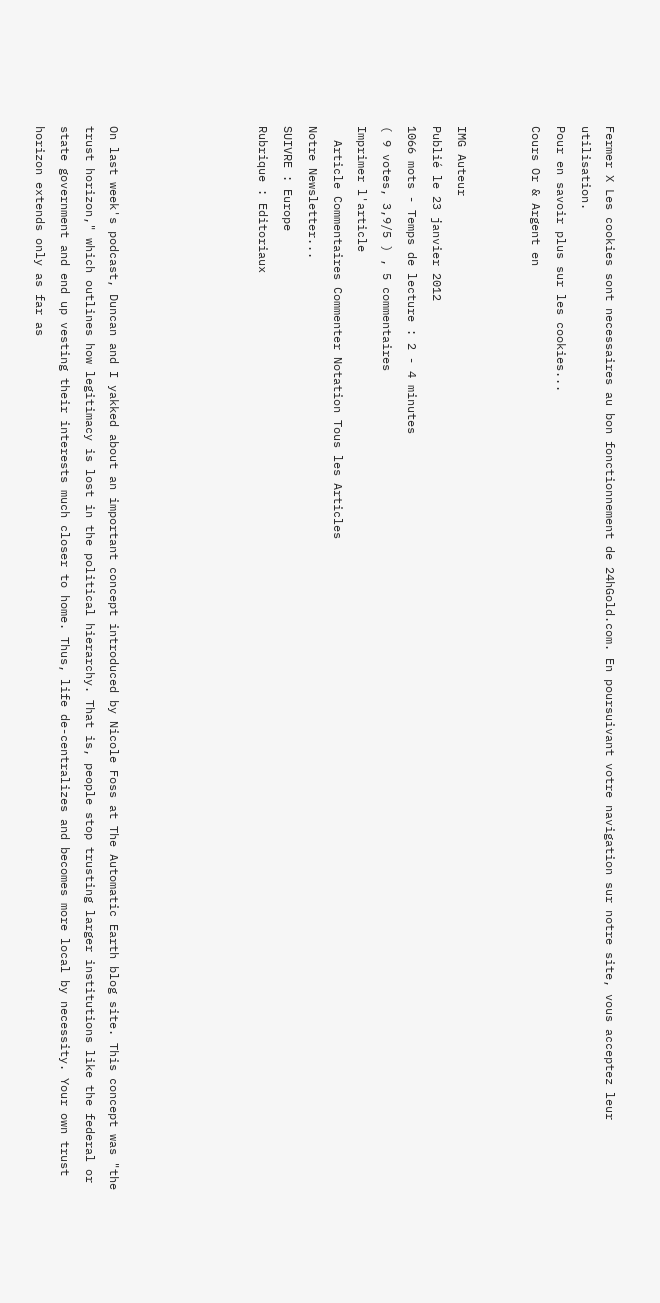Fermer X Les cookies sont necessaires au bon fonctionnement de 24hGold.com. En poursuivant votre navigation sur notre site, vous acceptez leur utilisation.
Pour en savoir plus sur les cookies...
Cours Or & Argent en


IMG Auteur
Publié le 23 janvier 2012
1066 mots - Temps de lecture : 2 - 4 minutes
( 9 votes, 3,9/5 ) , 5 commentaires
Imprimer l'article
  Article Commentaires Commenter Notation Tous les Articles
Notre Newsletter...
SUIVRE : Europe
Rubrique : Editoriaux





On last week's podcast, Duncan and I yakked about an important concept introduced by Nicole Foss at The Automatic Earth blog site. This concept was "the trust horizon," which outlines how legitimacy is lost in the political hierarchy. That is, people stop trusting larger institutions like the federal or state government and end up vesting their interests much closer to home. Thus, life de-centralizes and becomes more local by necessity. Your own trust horizon extends only as far as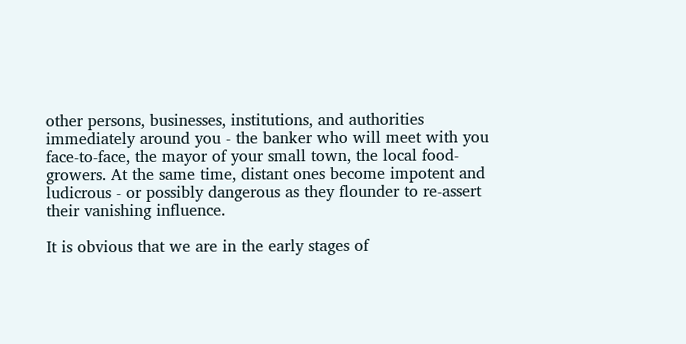other persons, businesses, institutions, and authorities immediately around you - the banker who will meet with you face-to-face, the mayor of your small town, the local food-growers. At the same time, distant ones become impotent and ludicrous - or possibly dangerous as they flounder to re-assert their vanishing influence.

It is obvious that we are in the early stages of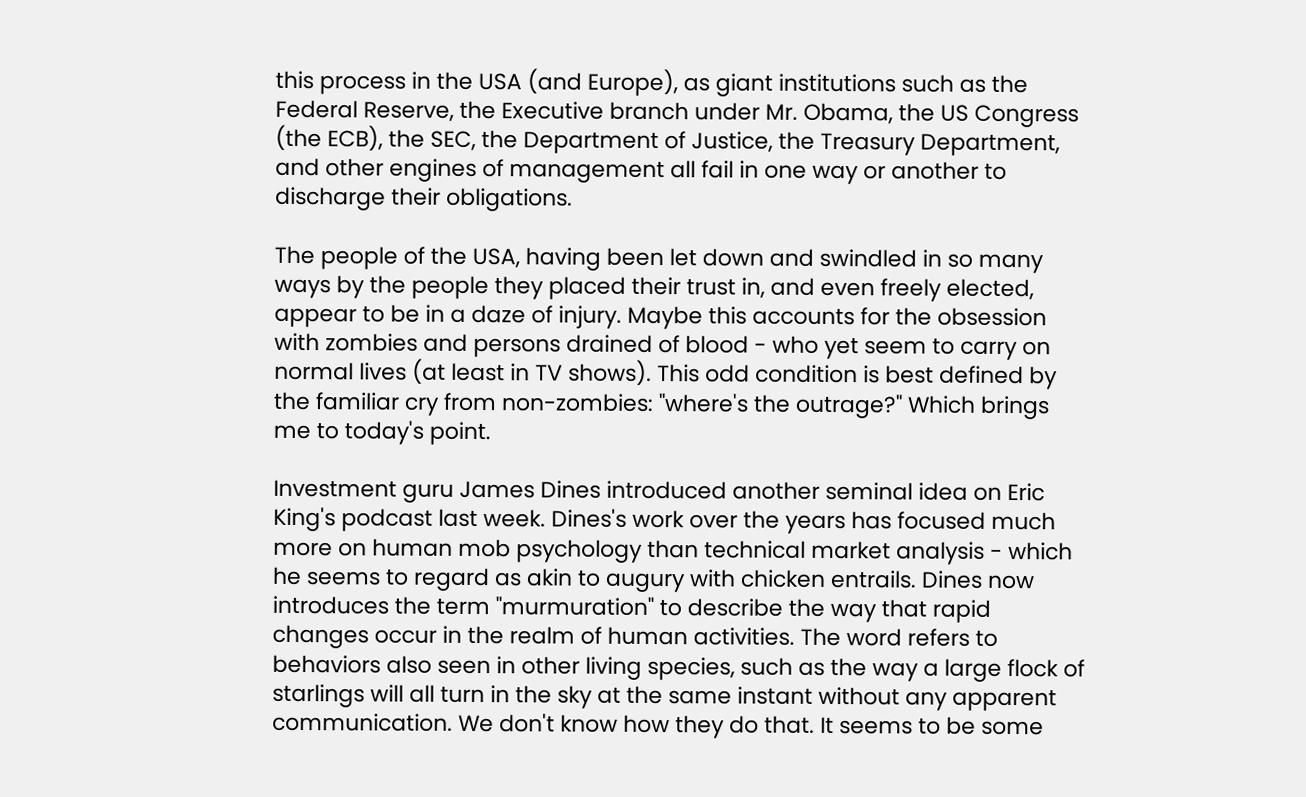this process in the USA (and Europe), as giant institutions such as the Federal Reserve, the Executive branch under Mr. Obama, the US Congress (the ECB), the SEC, the Department of Justice, the Treasury Department, and other engines of management all fail in one way or another to discharge their obligations.

The people of the USA, having been let down and swindled in so many ways by the people they placed their trust in, and even freely elected, appear to be in a daze of injury. Maybe this accounts for the obsession with zombies and persons drained of blood - who yet seem to carry on normal lives (at least in TV shows). This odd condition is best defined by the familiar cry from non-zombies: "where's the outrage?" Which brings me to today's point.

Investment guru James Dines introduced another seminal idea on Eric King's podcast last week. Dines's work over the years has focused much more on human mob psychology than technical market analysis - which he seems to regard as akin to augury with chicken entrails. Dines now introduces the term "murmuration" to describe the way that rapid changes occur in the realm of human activities. The word refers to behaviors also seen in other living species, such as the way a large flock of starlings will all turn in the sky at the same instant without any apparent communication. We don't know how they do that. It seems to be some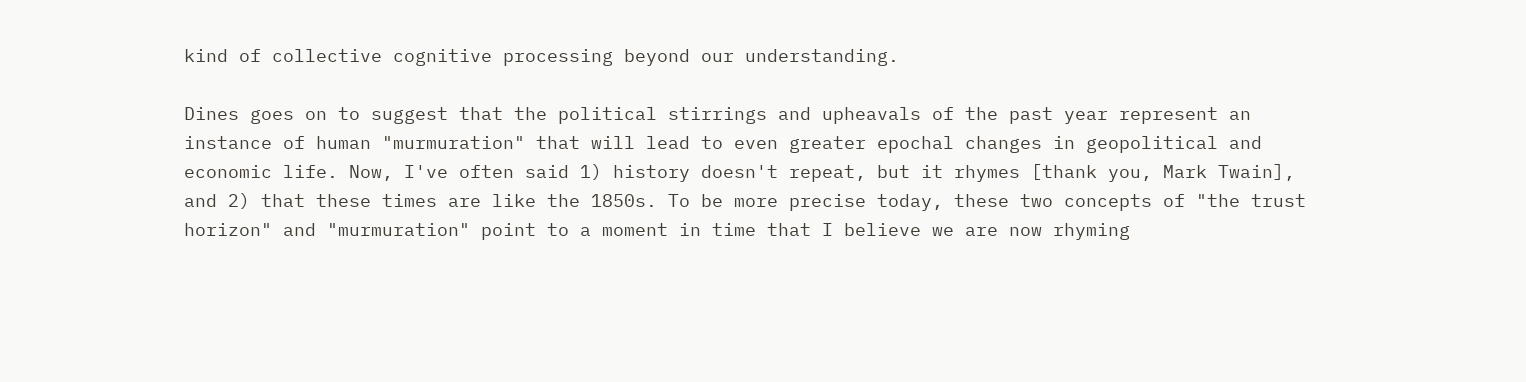kind of collective cognitive processing beyond our understanding.

Dines goes on to suggest that the political stirrings and upheavals of the past year represent an instance of human "murmuration" that will lead to even greater epochal changes in geopolitical and economic life. Now, I've often said 1) history doesn't repeat, but it rhymes [thank you, Mark Twain], and 2) that these times are like the 1850s. To be more precise today, these two concepts of "the trust horizon" and "murmuration" point to a moment in time that I believe we are now rhyming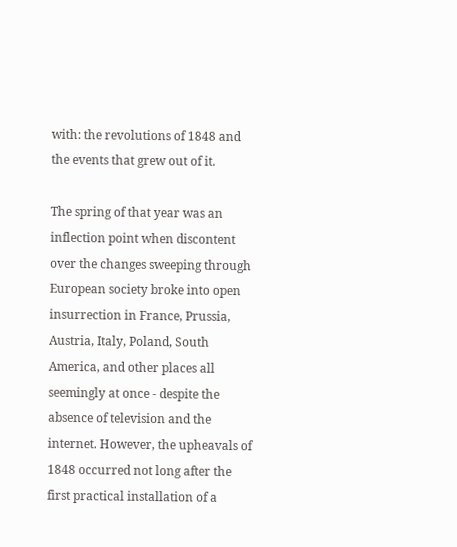with: the revolutions of 1848 and the events that grew out of it.

The spring of that year was an inflection point when discontent over the changes sweeping through European society broke into open insurrection in France, Prussia, Austria, Italy, Poland, South America, and other places all seemingly at once - despite the absence of television and the internet. However, the upheavals of 1848 occurred not long after the first practical installation of a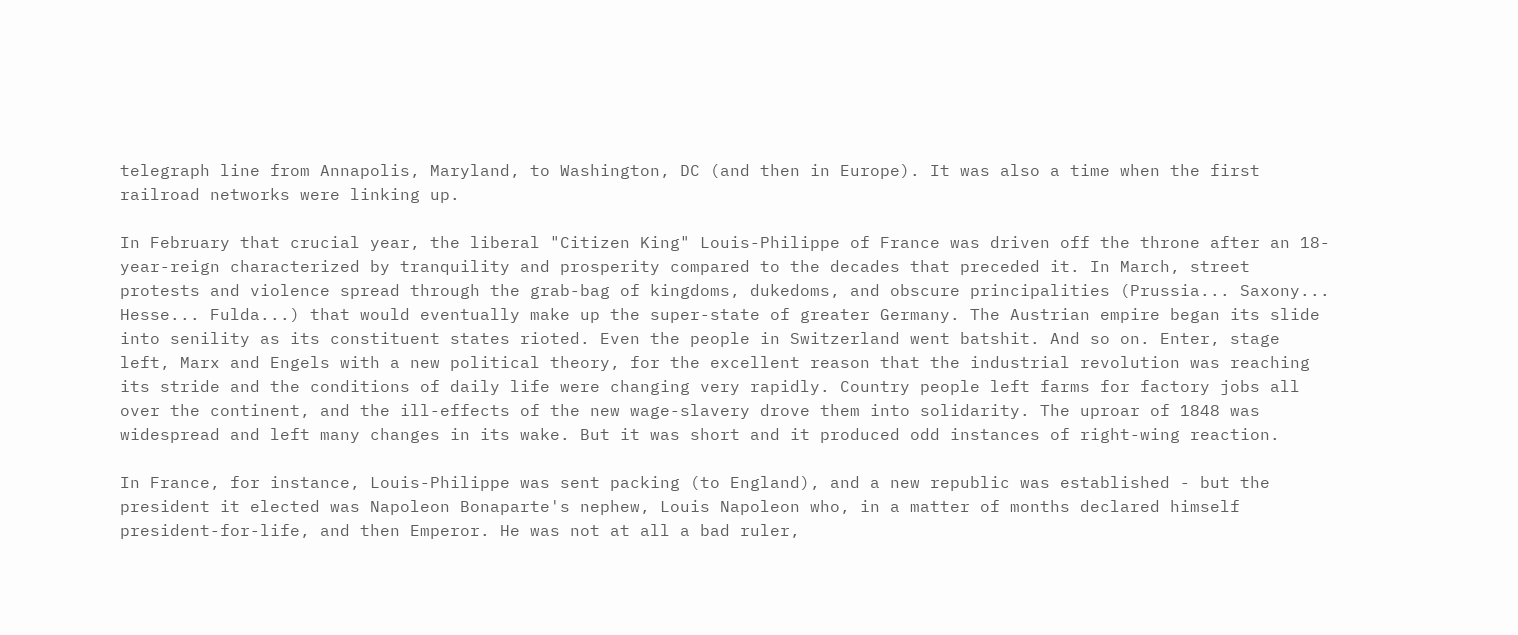telegraph line from Annapolis, Maryland, to Washington, DC (and then in Europe). It was also a time when the first railroad networks were linking up.

In February that crucial year, the liberal "Citizen King" Louis-Philippe of France was driven off the throne after an 18-year-reign characterized by tranquility and prosperity compared to the decades that preceded it. In March, street protests and violence spread through the grab-bag of kingdoms, dukedoms, and obscure principalities (Prussia... Saxony... Hesse... Fulda...) that would eventually make up the super-state of greater Germany. The Austrian empire began its slide into senility as its constituent states rioted. Even the people in Switzerland went batshit. And so on. Enter, stage left, Marx and Engels with a new political theory, for the excellent reason that the industrial revolution was reaching its stride and the conditions of daily life were changing very rapidly. Country people left farms for factory jobs all over the continent, and the ill-effects of the new wage-slavery drove them into solidarity. The uproar of 1848 was widespread and left many changes in its wake. But it was short and it produced odd instances of right-wing reaction.

In France, for instance, Louis-Philippe was sent packing (to England), and a new republic was established - but the president it elected was Napoleon Bonaparte's nephew, Louis Napoleon who, in a matter of months declared himself president-for-life, and then Emperor. He was not at all a bad ruler,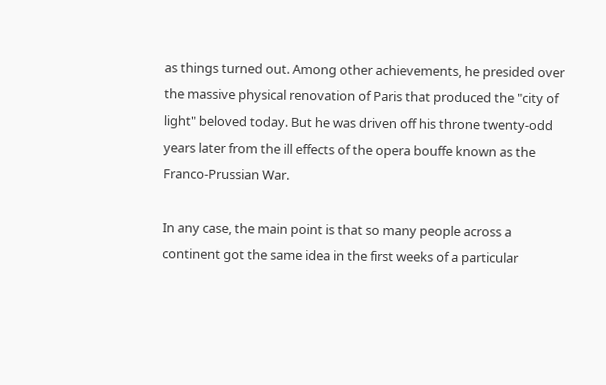as things turned out. Among other achievements, he presided over the massive physical renovation of Paris that produced the "city of light" beloved today. But he was driven off his throne twenty-odd years later from the ill effects of the opera bouffe known as the Franco-Prussian War.

In any case, the main point is that so many people across a continent got the same idea in the first weeks of a particular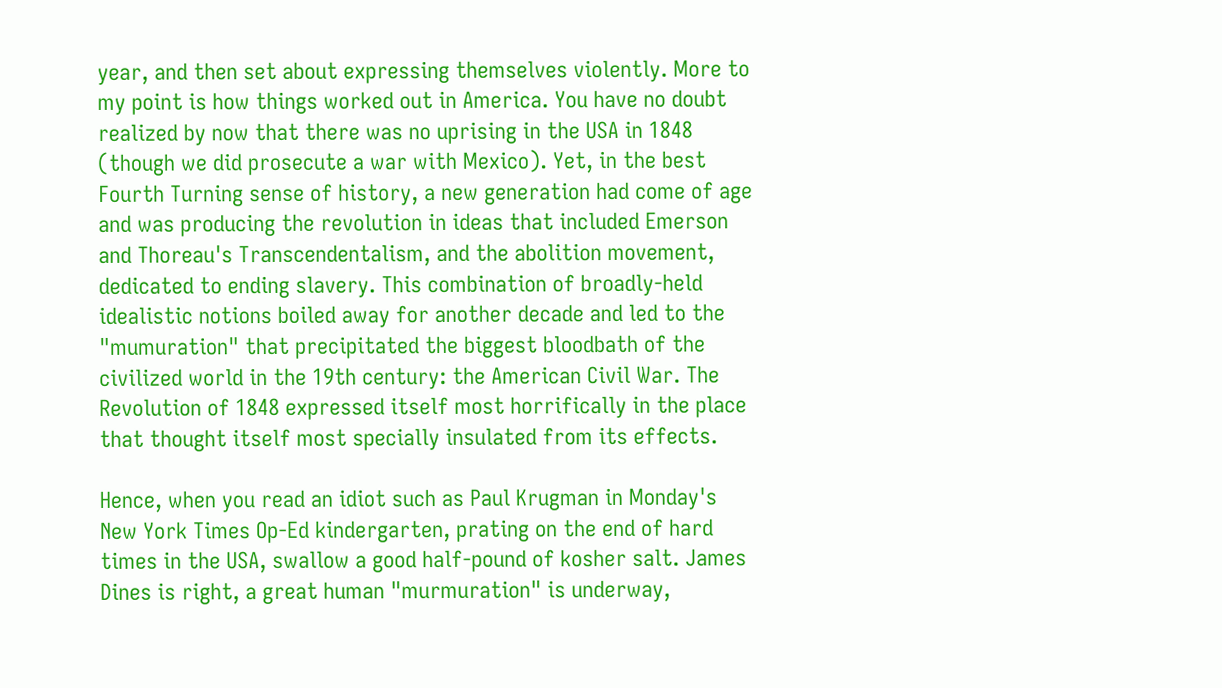year, and then set about expressing themselves violently. More to my point is how things worked out in America. You have no doubt realized by now that there was no uprising in the USA in 1848 (though we did prosecute a war with Mexico). Yet, in the best Fourth Turning sense of history, a new generation had come of age and was producing the revolution in ideas that included Emerson and Thoreau's Transcendentalism, and the abolition movement, dedicated to ending slavery. This combination of broadly-held idealistic notions boiled away for another decade and led to the "mumuration" that precipitated the biggest bloodbath of the civilized world in the 19th century: the American Civil War. The Revolution of 1848 expressed itself most horrifically in the place that thought itself most specially insulated from its effects.

Hence, when you read an idiot such as Paul Krugman in Monday's New York Times Op-Ed kindergarten, prating on the end of hard times in the USA, swallow a good half-pound of kosher salt. James Dines is right, a great human "murmuration" is underway,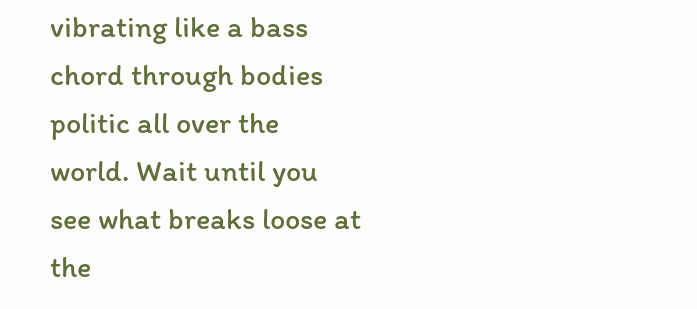vibrating like a bass chord through bodies politic all over the world. Wait until you see what breaks loose at the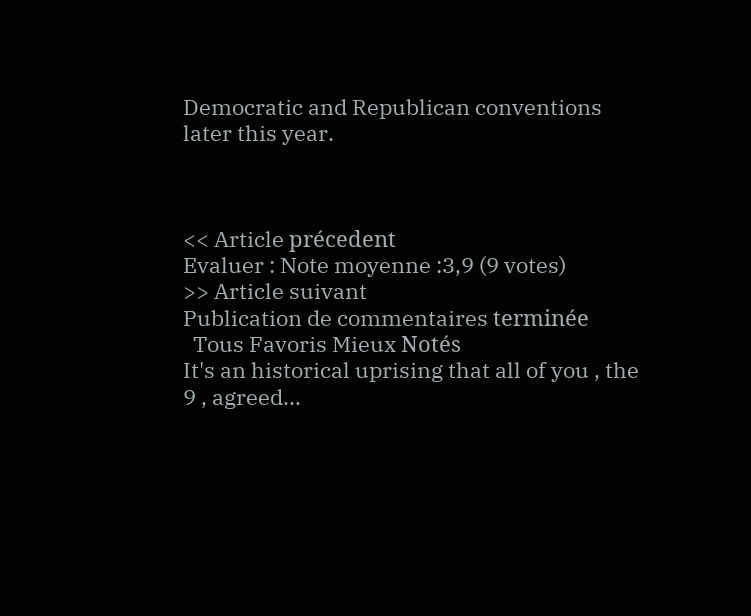Democratic and Republican conventions later this year.



<< Article précedent
Evaluer : Note moyenne :3,9 (9 votes)
>> Article suivant
Publication de commentaires terminée
  Tous Favoris Mieux Notés
It's an historical uprising that all of you , the 9 , agreed...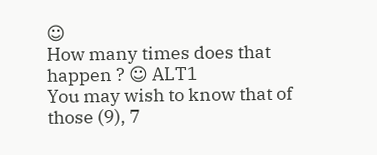☺
How many times does that happen ? ☺ ALT1
You may wish to know that of those (9), 7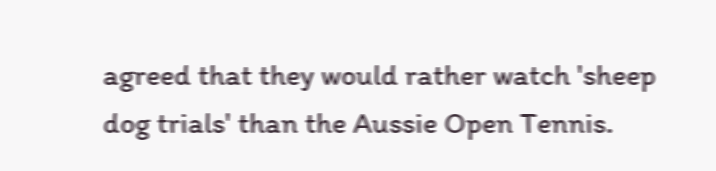agreed that they would rather watch 'sheep dog trials' than the Aussie Open Tennis.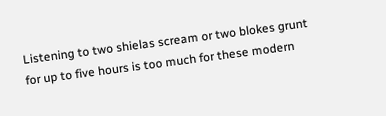Listening to two shielas scream or two blokes grunt for up to five hours is too much for these modern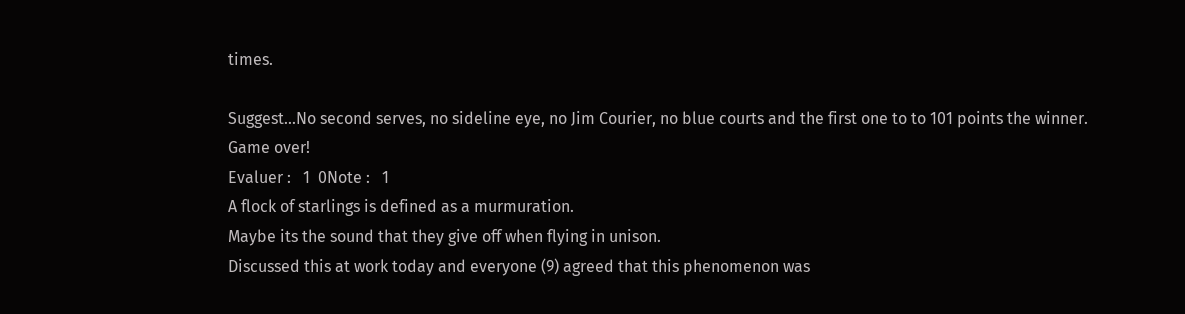times.

Suggest...No second serves, no sideline eye, no Jim Courier, no blue courts and the first one to to 101 points the winner.
Game over!
Evaluer :   1  0Note :   1
A flock of starlings is defined as a murmuration.
Maybe its the sound that they give off when flying in unison.
Discussed this at work today and everyone (9) agreed that this phenomenon was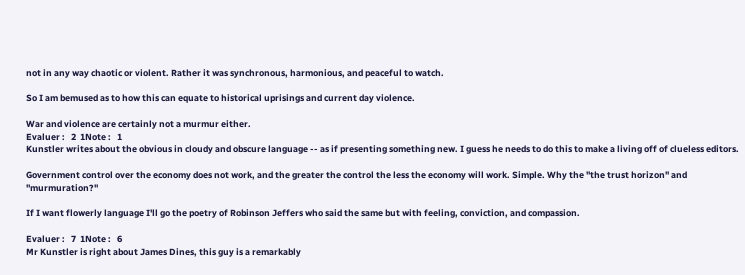not in any way chaotic or violent. Rather it was synchronous, harmonious, and peaceful to watch.

So I am bemused as to how this can equate to historical uprisings and current day violence.

War and violence are certainly not a murmur either.
Evaluer :   2  1Note :   1
Kunstler writes about the obvious in cloudy and obscure language -- as if presenting something new. I guess he needs to do this to make a living off of clueless editors.

Government control over the economy does not work, and the greater the control the less the economy will work. Simple. Why the "the trust horizon" and "murmuration?"

If I want flowerly language I'll go the poetry of Robinson Jeffers who said the same but with feeling, conviction, and compassion.

Evaluer :   7  1Note :   6
Mr Kunstler is right about James Dines, this guy is a remarkably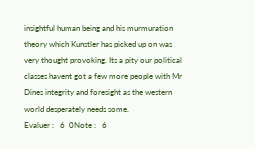insightful human being and his murmuration theory which Kunstler has picked up on was very thought provoking. Its a pity our political classes havent got a few more people with Mr Dines integrity and foresight as the western world desperately needs some.
Evaluer :   6  0Note :   6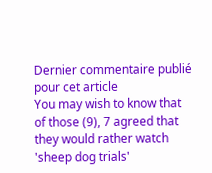Dernier commentaire publié pour cet article
You may wish to know that of those (9), 7 agreed that they would rather watch 'sheep dog trials'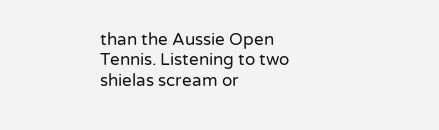than the Aussie Open Tennis. Listening to two shielas scream or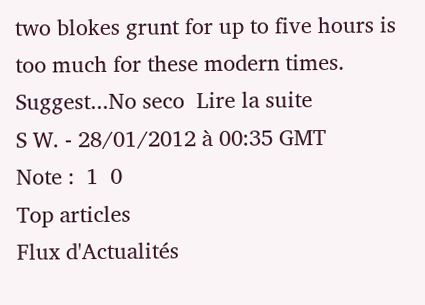two blokes grunt for up to five hours is too much for these modern times. Suggest...No seco  Lire la suite
S W. - 28/01/2012 à 00:35 GMT
Note :  1  0
Top articles
Flux d'Actualités